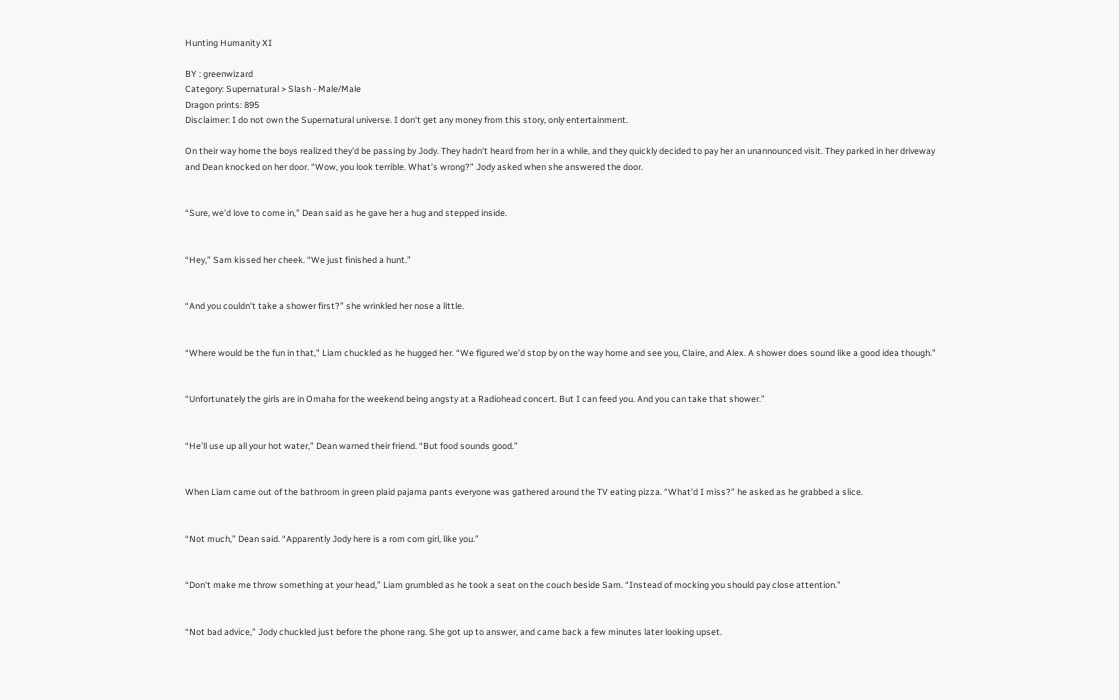Hunting Humanity XI

BY : greenwizard
Category: Supernatural > Slash - Male/Male
Dragon prints: 895
Disclaimer: I do not own the Supernatural universe. I don't get any money from this story, only entertainment.

On their way home the boys realized they'd be passing by Jody. They hadn't heard from her in a while, and they quickly decided to pay her an unannounced visit. They parked in her driveway and Dean knocked on her door. “Wow, you look terrible. What’s wrong?” Jody asked when she answered the door.


“Sure, we’d love to come in,” Dean said as he gave her a hug and stepped inside.


“Hey,” Sam kissed her cheek. “We just finished a hunt.”


“And you couldn’t take a shower first?” she wrinkled her nose a little.


“Where would be the fun in that,” Liam chuckled as he hugged her. “We figured we’d stop by on the way home and see you, Claire, and Alex. A shower does sound like a good idea though.”


“Unfortunately the girls are in Omaha for the weekend being angsty at a Radiohead concert. But I can feed you. And you can take that shower.”


“He'll use up all your hot water,” Dean warned their friend. “But food sounds good.”


When Liam came out of the bathroom in green plaid pajama pants everyone was gathered around the TV eating pizza. “What'd I miss?” he asked as he grabbed a slice.


“Not much,” Dean said. “Apparently Jody here is a rom com girl, like you.”


“Don't make me throw something at your head,” Liam grumbled as he took a seat on the couch beside Sam. “Instead of mocking you should pay close attention.”


“Not bad advice,” Jody chuckled just before the phone rang. She got up to answer, and came back a few minutes later looking upset.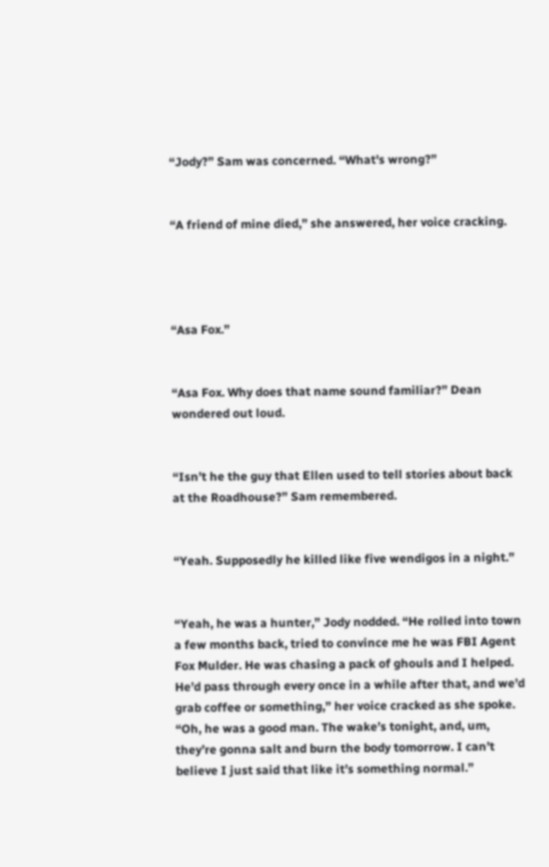“Jody?” Sam was concerned. “What's wrong?”


“A friend of mine died,” she answered, her voice cracking.




“Asa Fox.”


“Asa Fox. Why does that name sound familiar?” Dean wondered out loud.


“Isn’t he the guy that Ellen used to tell stories about back at the Roadhouse?” Sam remembered.


“Yeah. Supposedly he killed like five wendigos in a night.”


“Yeah, he was a hunter,” Jody nodded. “He rolled into town a few months back, tried to convince me he was FBI Agent Fox Mulder. He was chasing a pack of ghouls and I helped. He’d pass through every once in a while after that, and we’d grab coffee or something,” her voice cracked as she spoke. “Oh, he was a good man. The wake’s tonight, and, um, they’re gonna salt and burn the body tomorrow. I can’t believe I just said that like it’s something normal.”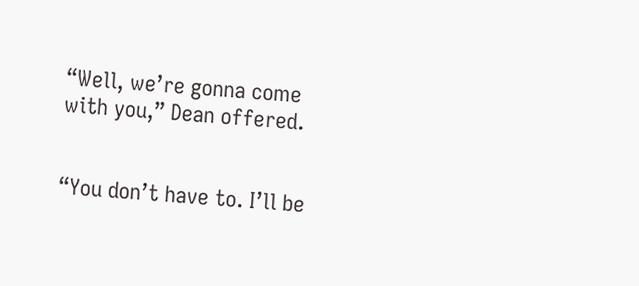“Well, we’re gonna come with you,” Dean offered.


“You don’t have to. I’ll be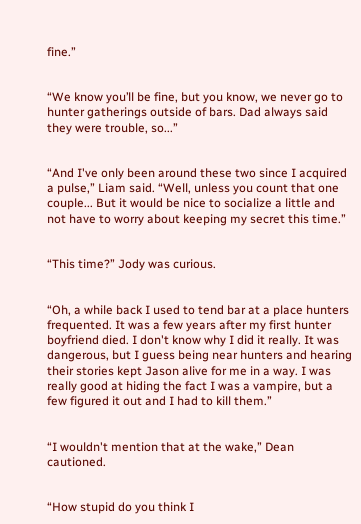fine.”


“We know you’ll be fine, but you know, we never go to hunter gatherings outside of bars. Dad always said they were trouble, so...”


“And I've only been around these two since I acquired a pulse,” Liam said. “Well, unless you count that one couple... But it would be nice to socialize a little and not have to worry about keeping my secret this time.”


“This time?” Jody was curious.


“Oh, a while back I used to tend bar at a place hunters frequented. It was a few years after my first hunter boyfriend died. I don't know why I did it really. It was dangerous, but I guess being near hunters and hearing their stories kept Jason alive for me in a way. I was really good at hiding the fact I was a vampire, but a few figured it out and I had to kill them.”


“I wouldn't mention that at the wake,” Dean cautioned.


“How stupid do you think I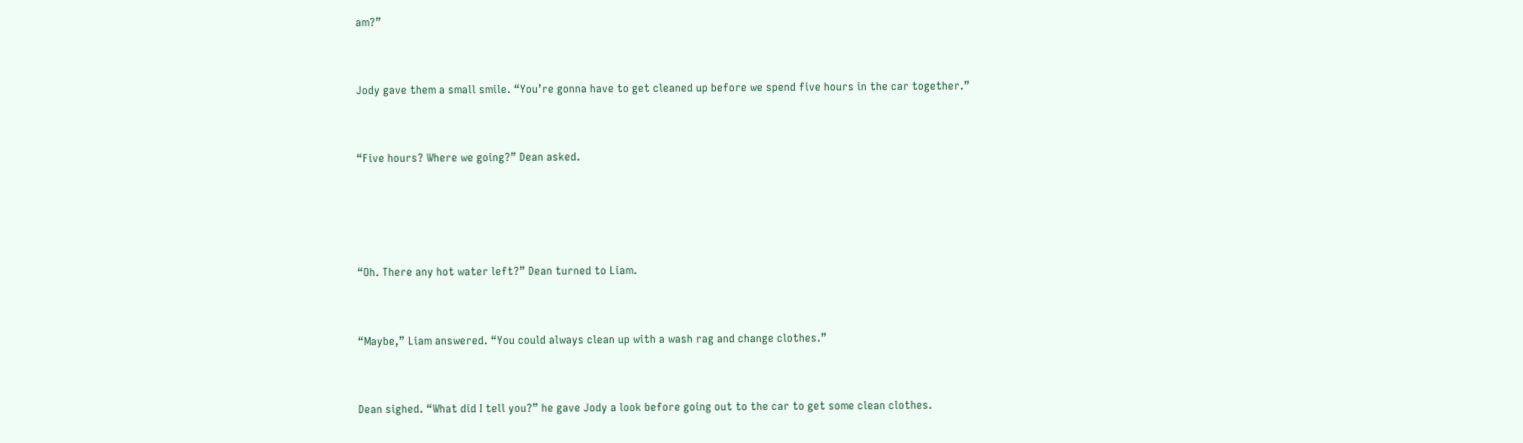am?”


Jody gave them a small smile. “You’re gonna have to get cleaned up before we spend five hours in the car together.”


“Five hours? Where we going?” Dean asked.




“Oh. There any hot water left?” Dean turned to Liam.


“Maybe,” Liam answered. “You could always clean up with a wash rag and change clothes.”


Dean sighed. “What did I tell you?” he gave Jody a look before going out to the car to get some clean clothes.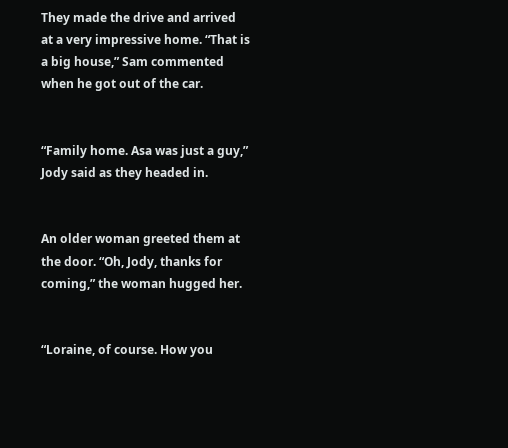They made the drive and arrived at a very impressive home. “That is a big house,” Sam commented when he got out of the car.


“Family home. Asa was just a guy,” Jody said as they headed in.


An older woman greeted them at the door. “Oh, Jody, thanks for coming,” the woman hugged her.


“Loraine, of course. How you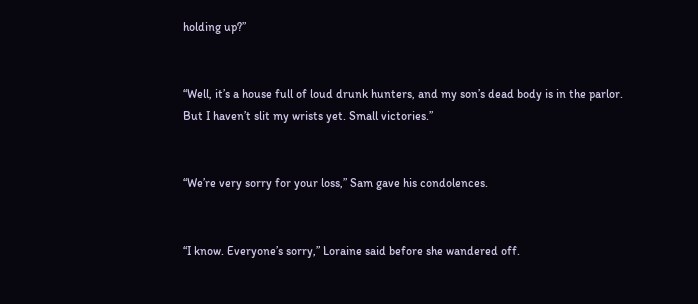holding up?”


“Well, it’s a house full of loud drunk hunters, and my son’s dead body is in the parlor. But I haven’t slit my wrists yet. Small victories.”


“We’re very sorry for your loss,” Sam gave his condolences.


“I know. Everyone’s sorry,” Loraine said before she wandered off.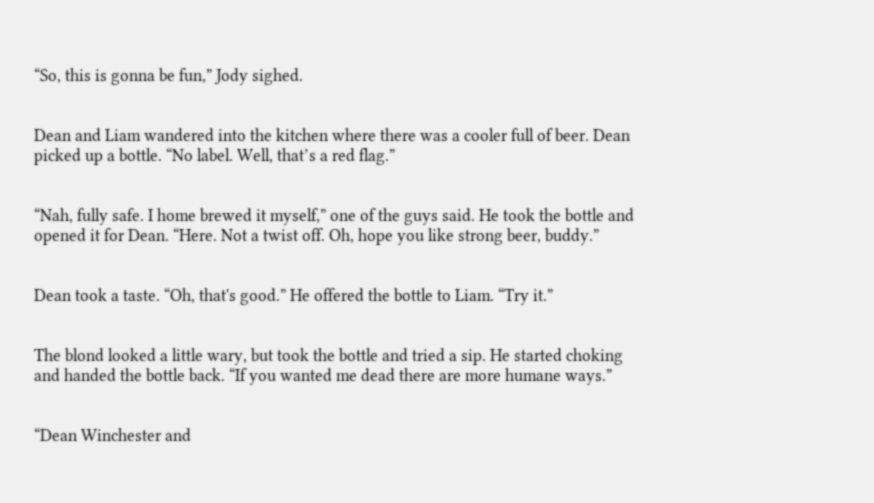“So, this is gonna be fun,” Jody sighed.


Dean and Liam wandered into the kitchen where there was a cooler full of beer. Dean picked up a bottle. “No label. Well, that’s a red flag.”


“Nah, fully safe. I home brewed it myself,” one of the guys said. He took the bottle and opened it for Dean. “Here. Not a twist off. Oh, hope you like strong beer, buddy.”


Dean took a taste. “Oh, that's good.” He offered the bottle to Liam. “Try it.”


The blond looked a little wary, but took the bottle and tried a sip. He started choking and handed the bottle back. “If you wanted me dead there are more humane ways.”


“Dean Winchester and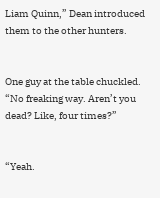Liam Quinn,” Dean introduced them to the other hunters.


One guy at the table chuckled. “No freaking way. Aren’t you dead? Like, four times?”


“Yeah.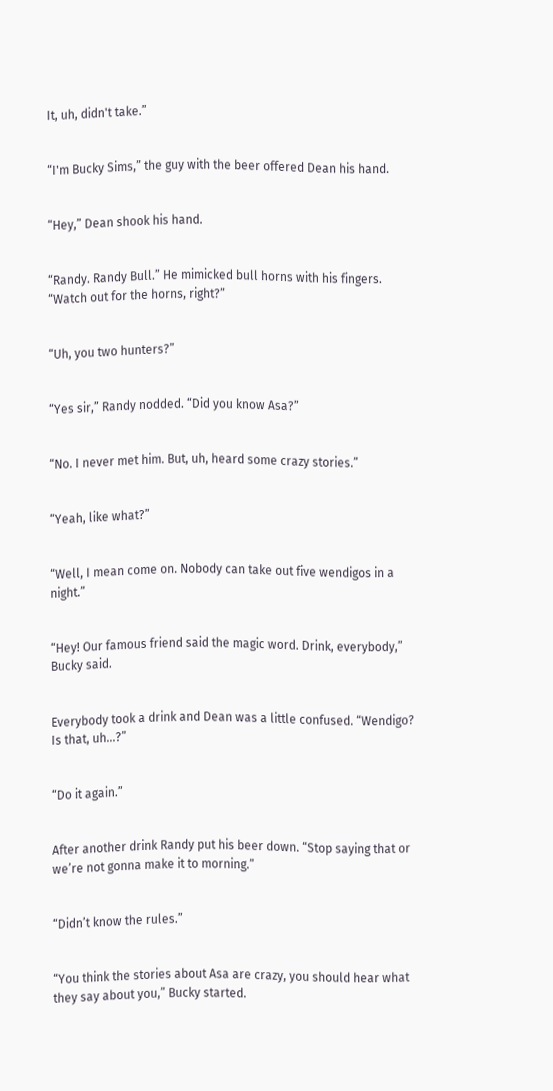It, uh, didn't take.”


“I'm Bucky Sims,” the guy with the beer offered Dean his hand.


“Hey,” Dean shook his hand.


“Randy. Randy Bull.” He mimicked bull horns with his fingers. “Watch out for the horns, right?”


“Uh, you two hunters?”


“Yes sir,” Randy nodded. “Did you know Asa?”


“No. I never met him. But, uh, heard some crazy stories.”


“Yeah, like what?”


“Well, I mean come on. Nobody can take out five wendigos in a night.”


“Hey! Our famous friend said the magic word. Drink, everybody,” Bucky said.


Everybody took a drink and Dean was a little confused. “Wendigo? Is that, uh...?”


“Do it again.”


After another drink Randy put his beer down. “Stop saying that or we’re not gonna make it to morning.”


“Didn’t know the rules.”


“You think the stories about Asa are crazy, you should hear what they say about you,” Bucky started.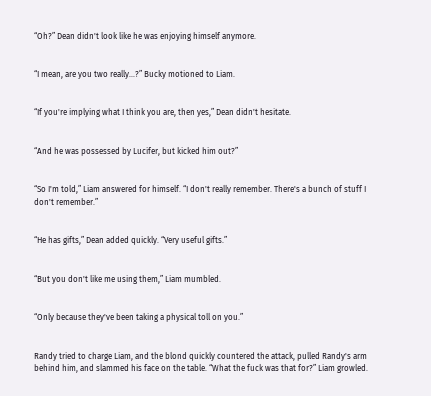“Oh?” Dean didn't look like he was enjoying himself anymore.


“I mean, are you two really...?” Bucky motioned to Liam.


“If you're implying what I think you are, then yes,” Dean didn't hesitate.


“And he was possessed by Lucifer, but kicked him out?”


“So I'm told,” Liam answered for himself. “I don't really remember. There's a bunch of stuff I don't remember.”


“He has gifts,” Dean added quickly. “Very useful gifts.”


“But you don't like me using them,” Liam mumbled.


“Only because they've been taking a physical toll on you.”


Randy tried to charge Liam, and the blond quickly countered the attack, pulled Randy's arm behind him, and slammed his face on the table. “What the fuck was that for?” Liam growled.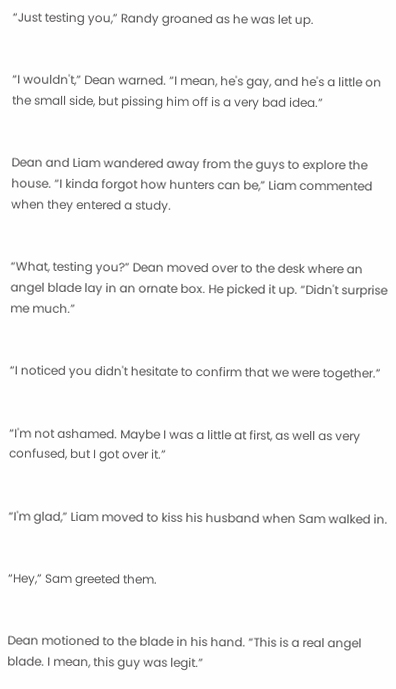“Just testing you,” Randy groaned as he was let up.


“I wouldn't,” Dean warned. “I mean, he's gay, and he's a little on the small side, but pissing him off is a very bad idea.”


Dean and Liam wandered away from the guys to explore the house. “I kinda forgot how hunters can be,” Liam commented when they entered a study.


“What, testing you?” Dean moved over to the desk where an angel blade lay in an ornate box. He picked it up. “Didn't surprise me much.”


“I noticed you didn't hesitate to confirm that we were together.”


“I'm not ashamed. Maybe I was a little at first, as well as very confused, but I got over it.”


“I'm glad,” Liam moved to kiss his husband when Sam walked in.


“Hey,” Sam greeted them.


Dean motioned to the blade in his hand. “This is a real angel blade. I mean, this guy was legit.”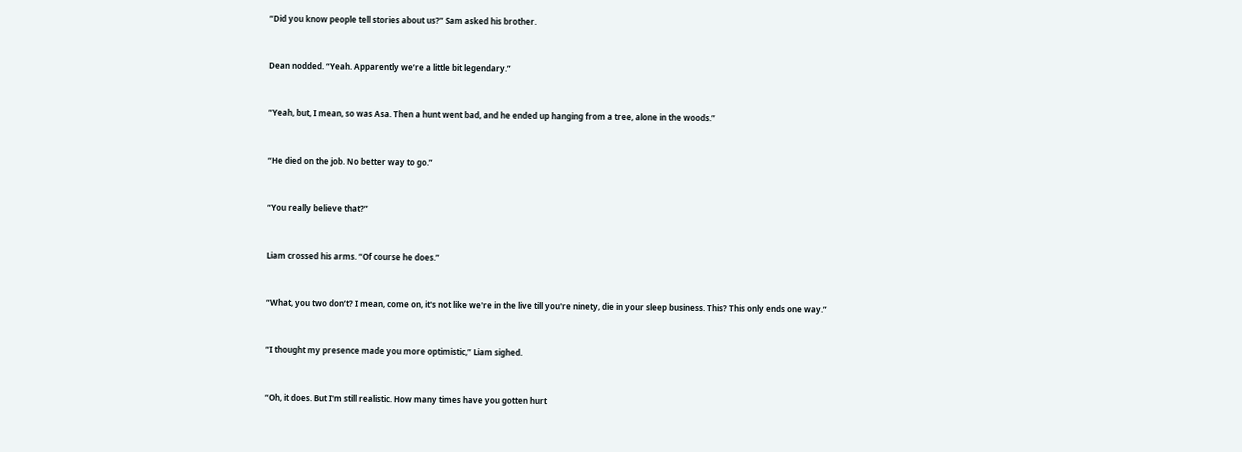“Did you know people tell stories about us?” Sam asked his brother.


Dean nodded. “Yeah. Apparently we’re a little bit legendary.”


“Yeah, but, I mean, so was Asa. Then a hunt went bad, and he ended up hanging from a tree, alone in the woods.”


“He died on the job. No better way to go.”


“You really believe that?”


Liam crossed his arms. “Of course he does.”


“What, you two don’t? I mean, come on, it's not like we're in the live till you're ninety, die in your sleep business. This? This only ends one way.”


“I thought my presence made you more optimistic,” Liam sighed.


“Oh, it does. But I'm still realistic. How many times have you gotten hurt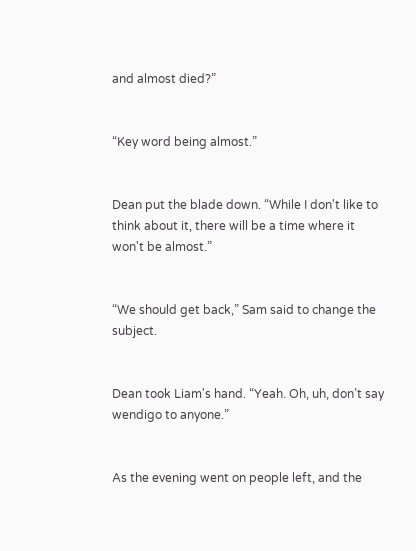and almost died?”


“Key word being almost.”


Dean put the blade down. “While I don't like to think about it, there will be a time where it won't be almost.”


“We should get back,” Sam said to change the subject.


Dean took Liam's hand. “Yeah. Oh, uh, don’t say wendigo to anyone.”


As the evening went on people left, and the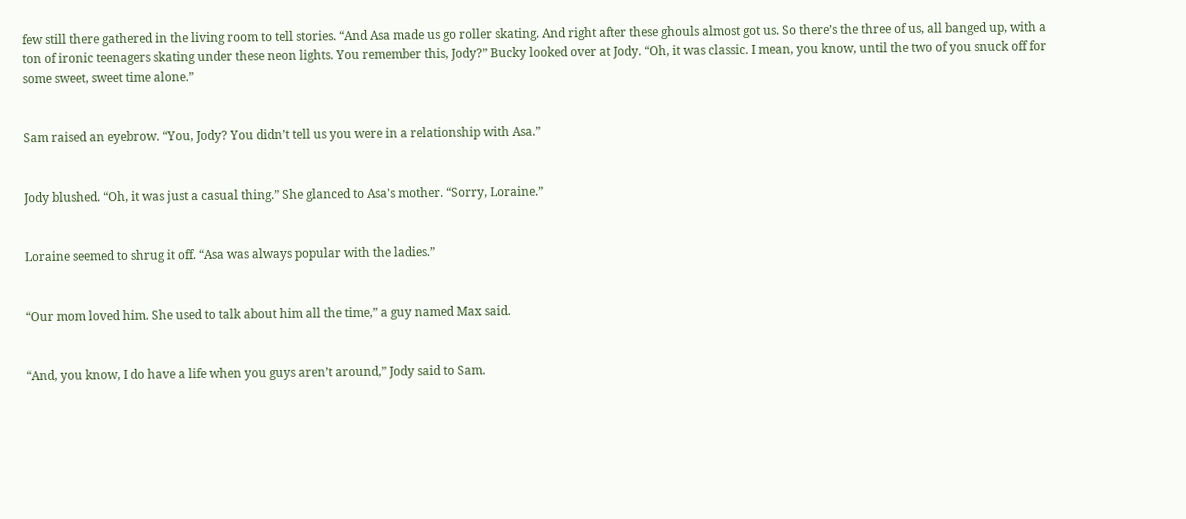few still there gathered in the living room to tell stories. “And Asa made us go roller skating. And right after these ghouls almost got us. So there’s the three of us, all banged up, with a ton of ironic teenagers skating under these neon lights. You remember this, Jody?” Bucky looked over at Jody. “Oh, it was classic. I mean, you know, until the two of you snuck off for some sweet, sweet time alone.”


Sam raised an eyebrow. “You, Jody? You didn’t tell us you were in a relationship with Asa.”


Jody blushed. “Oh, it was just a casual thing.” She glanced to Asa's mother. “Sorry, Loraine.”


Loraine seemed to shrug it off. “Asa was always popular with the ladies.”


“Our mom loved him. She used to talk about him all the time,” a guy named Max said.


“And, you know, I do have a life when you guys aren’t around,” Jody said to Sam.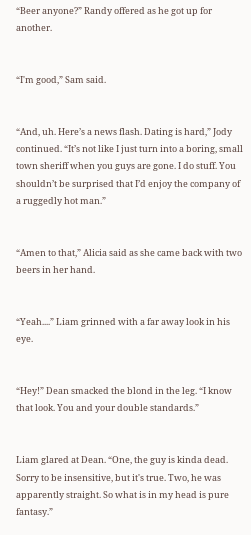“Beer anyone?” Randy offered as he got up for another.


“I'm good,” Sam said.


“And, uh. Here’s a news flash. Dating is hard,” Jody continued. “It’s not like I just turn into a boring, small town sheriff when you guys are gone. I do stuff. You shouldn’t be surprised that I’d enjoy the company of a ruggedly hot man.”


“Amen to that,” Alicia said as she came back with two beers in her hand.


“Yeah....” Liam grinned with a far away look in his eye.


“Hey!” Dean smacked the blond in the leg. “I know that look. You and your double standards.”


Liam glared at Dean. “One, the guy is kinda dead. Sorry to be insensitive, but it's true. Two, he was apparently straight. So what is in my head is pure fantasy.”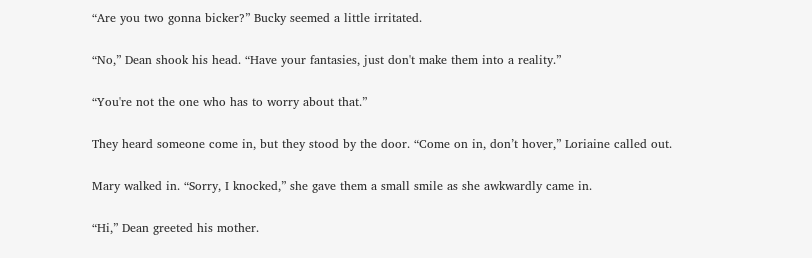“Are you two gonna bicker?” Bucky seemed a little irritated.


“No,” Dean shook his head. “Have your fantasies, just don't make them into a reality.”


“You're not the one who has to worry about that.”


They heard someone come in, but they stood by the door. “Come on in, don’t hover,” Loriaine called out.


Mary walked in. “Sorry, I knocked,” she gave them a small smile as she awkwardly came in.


“Hi,” Dean greeted his mother.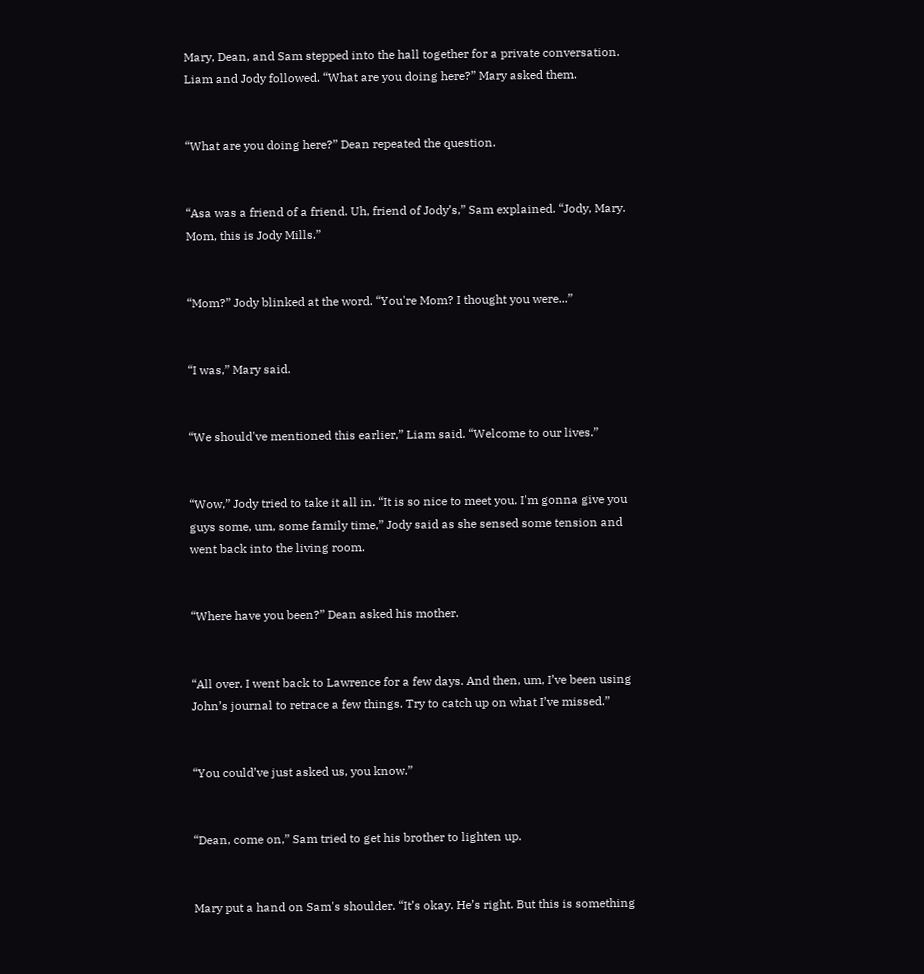Mary, Dean, and Sam stepped into the hall together for a private conversation. Liam and Jody followed. “What are you doing here?” Mary asked them.


“What are you doing here?” Dean repeated the question.


“Asa was a friend of a friend. Uh, friend of Jody’s,” Sam explained. “Jody, Mary. Mom, this is Jody Mills.”


“Mom?” Jody blinked at the word. “You're Mom? I thought you were...”


“I was,” Mary said.


“We should've mentioned this earlier,” Liam said. “Welcome to our lives.”


“Wow,” Jody tried to take it all in. “It is so nice to meet you. I'm gonna give you guys some, um, some family time,” Jody said as she sensed some tension and went back into the living room.


“Where have you been?” Dean asked his mother.


“All over. I went back to Lawrence for a few days. And then, um, I’ve been using John’s journal to retrace a few things. Try to catch up on what I’ve missed.”


“You could’ve just asked us, you know.”


“Dean, come on,” Sam tried to get his brother to lighten up.


Mary put a hand on Sam's shoulder. “It’s okay. He’s right. But this is something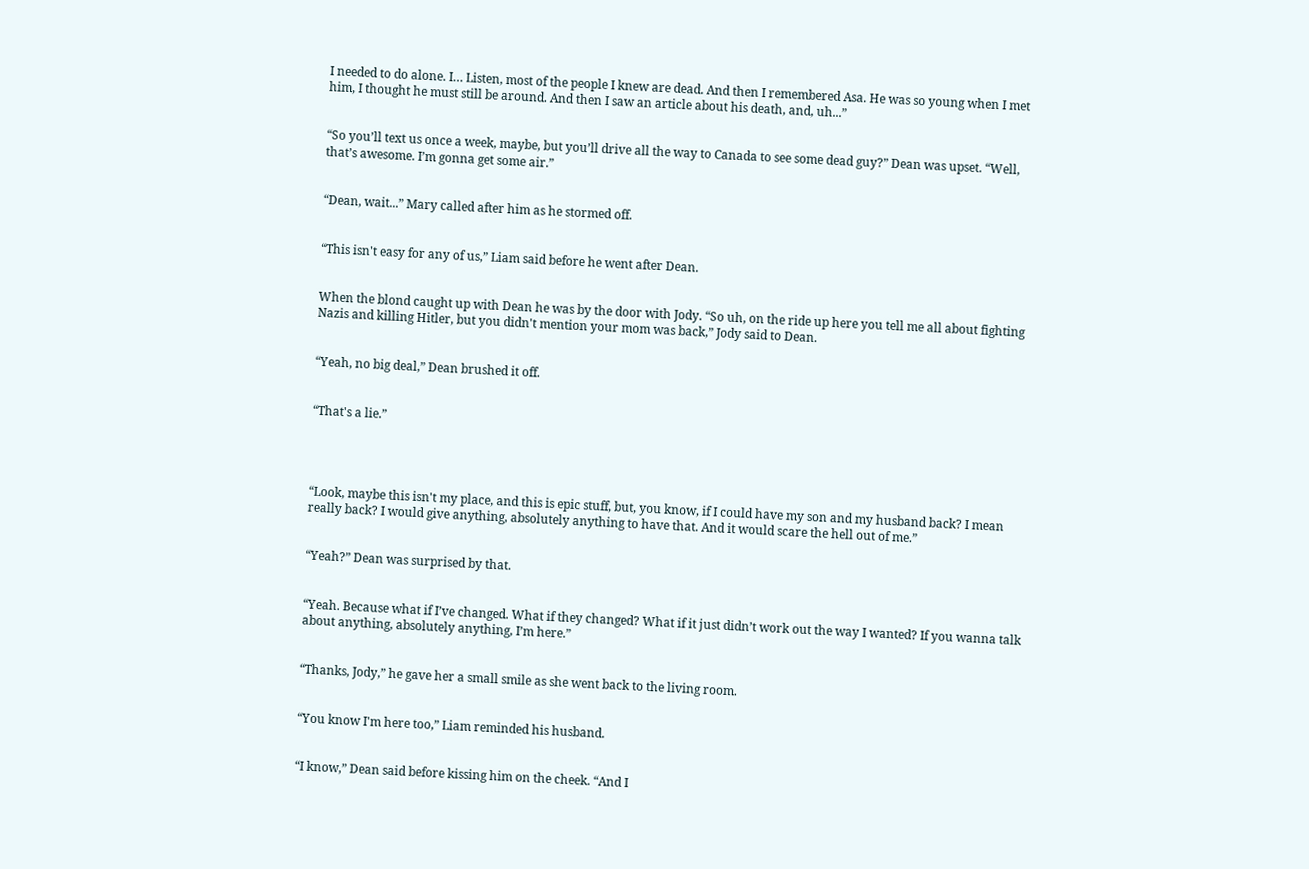I needed to do alone. I… Listen, most of the people I knew are dead. And then I remembered Asa. He was so young when I met him, I thought he must still be around. And then I saw an article about his death, and, uh...”


“So you’ll text us once a week, maybe, but you’ll drive all the way to Canada to see some dead guy?” Dean was upset. “Well, that’s awesome. I’m gonna get some air.”


“Dean, wait...” Mary called after him as he stormed off.


“This isn't easy for any of us,” Liam said before he went after Dean.


When the blond caught up with Dean he was by the door with Jody. “So uh, on the ride up here you tell me all about fighting Nazis and killing Hitler, but you didn't mention your mom was back,” Jody said to Dean.


“Yeah, no big deal,” Dean brushed it off.


“That's a lie.”




“Look, maybe this isn't my place, and this is epic stuff, but, you know, if I could have my son and my husband back? I mean really back? I would give anything, absolutely anything to have that. And it would scare the hell out of me.”


“Yeah?” Dean was surprised by that.


“Yeah. Because what if I’ve changed. What if they changed? What if it just didn’t work out the way I wanted? If you wanna talk about anything, absolutely anything, I’m here.”


“Thanks, Jody,” he gave her a small smile as she went back to the living room.


“You know I'm here too,” Liam reminded his husband.


“I know,” Dean said before kissing him on the cheek. “And I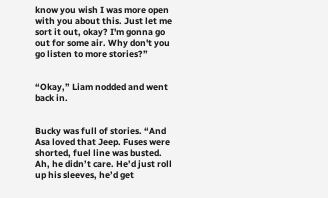know you wish I was more open with you about this. Just let me sort it out, okay? I'm gonna go out for some air. Why don't you go listen to more stories?”


“Okay,” Liam nodded and went back in.


Bucky was full of stories. “And Asa loved that Jeep. Fuses were shorted, fuel line was busted. Ah, he didn’t care. He’d just roll up his sleeves, he’d get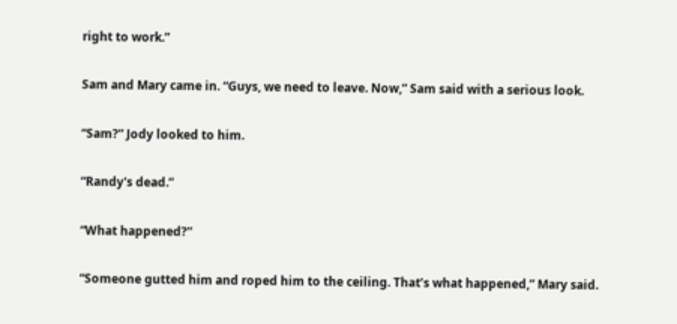right to work.”


Sam and Mary came in. “Guys, we need to leave. Now,” Sam said with a serious look.


“Sam?” Jody looked to him.


“Randy's dead.”


“What happened?”


“Someone gutted him and roped him to the ceiling. That’s what happened,” Mary said.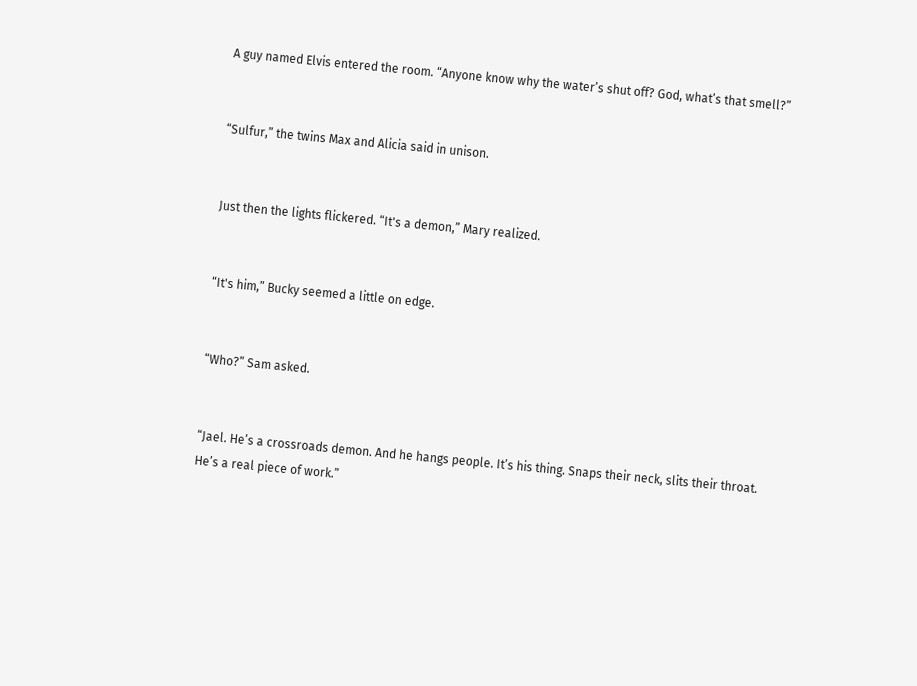A guy named Elvis entered the room. “Anyone know why the water’s shut off? God, what’s that smell?”


“Sulfur,” the twins Max and Alicia said in unison.


Just then the lights flickered. “It's a demon,” Mary realized.


“It's him,” Bucky seemed a little on edge.


“Who?” Sam asked.


“Jael. He’s a crossroads demon. And he hangs people. It’s his thing. Snaps their neck, slits their throat. He’s a real piece of work.”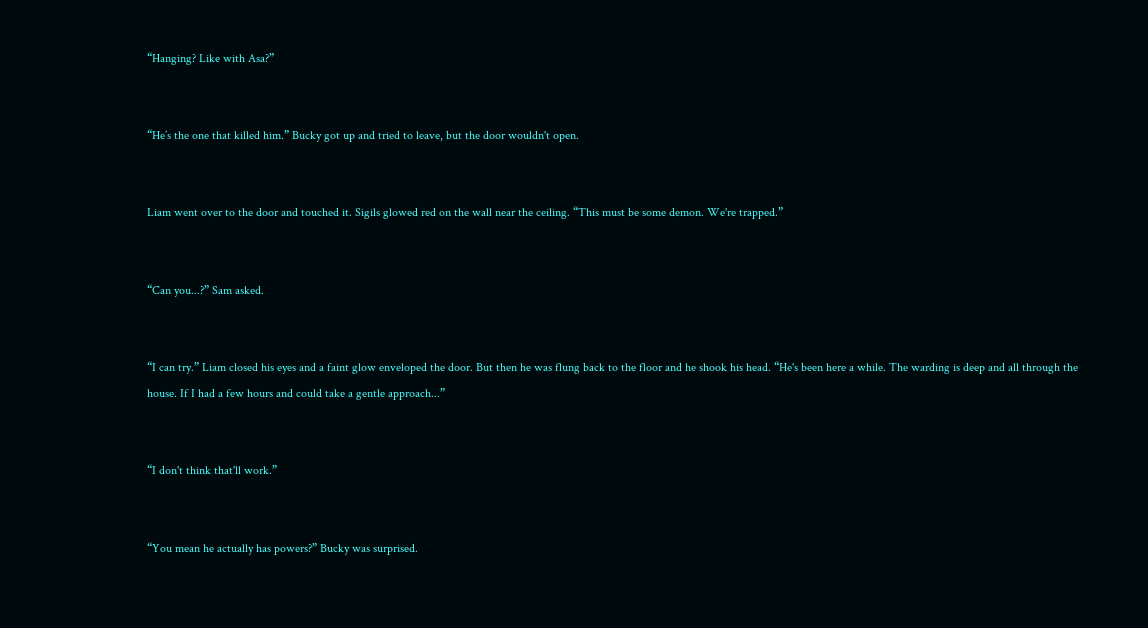“Hanging? Like with Asa?”


“He’s the one that killed him.” Bucky got up and tried to leave, but the door wouldn't open.


Liam went over to the door and touched it. Sigils glowed red on the wall near the ceiling. “This must be some demon. We're trapped.”


“Can you...?” Sam asked.


“I can try.” Liam closed his eyes and a faint glow enveloped the door. But then he was flung back to the floor and he shook his head. “He's been here a while. The warding is deep and all through the house. If I had a few hours and could take a gentle approach...”


“I don't think that'll work.”


“You mean he actually has powers?” Bucky was surprised.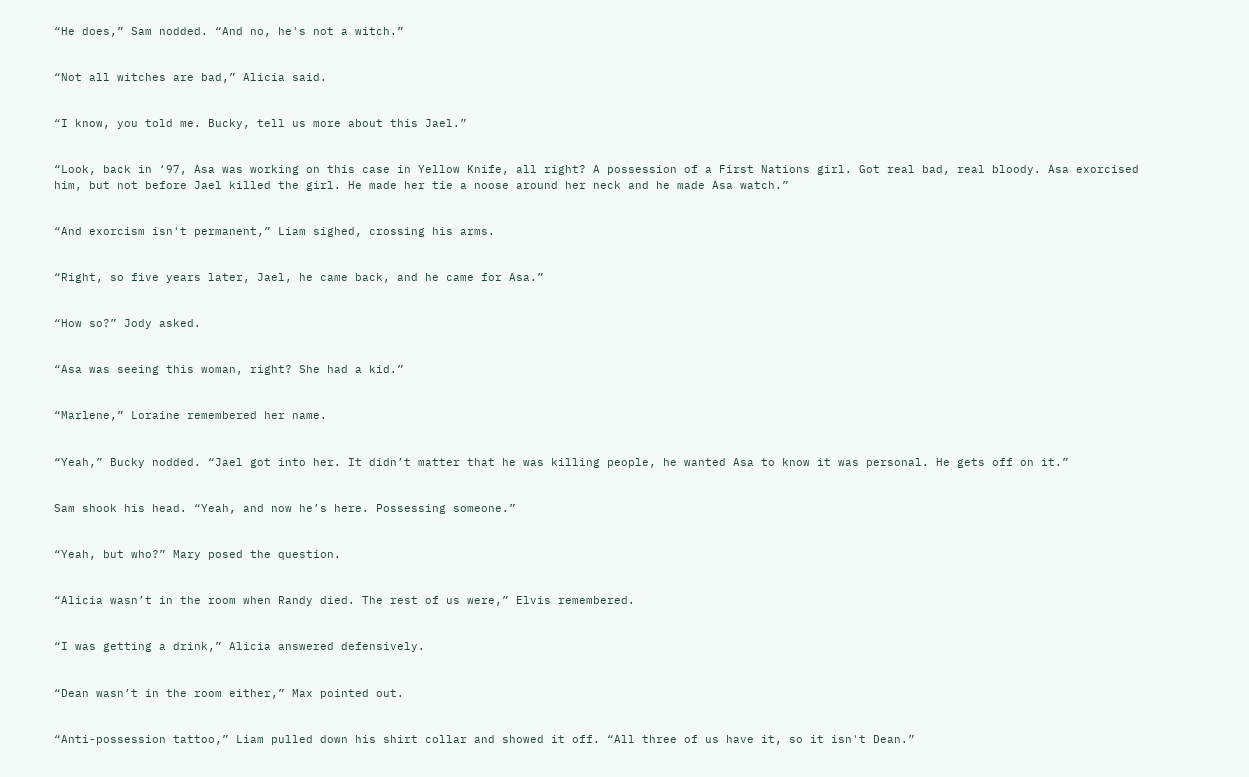“He does,” Sam nodded. “And no, he's not a witch.”


“Not all witches are bad,” Alicia said.


“I know, you told me. Bucky, tell us more about this Jael.”


“Look, back in ‘97, Asa was working on this case in Yellow Knife, all right? A possession of a First Nations girl. Got real bad, real bloody. Asa exorcised him, but not before Jael killed the girl. He made her tie a noose around her neck and he made Asa watch.”


“And exorcism isn't permanent,” Liam sighed, crossing his arms.


“Right, so five years later, Jael, he came back, and he came for Asa.”


“How so?” Jody asked.


“Asa was seeing this woman, right? She had a kid.”


“Marlene,” Loraine remembered her name.


“Yeah,” Bucky nodded. “Jael got into her. It didn’t matter that he was killing people, he wanted Asa to know it was personal. He gets off on it.”


Sam shook his head. “Yeah, and now he’s here. Possessing someone.”


“Yeah, but who?” Mary posed the question.


“Alicia wasn’t in the room when Randy died. The rest of us were,” Elvis remembered.


“I was getting a drink,” Alicia answered defensively.


“Dean wasn’t in the room either,” Max pointed out.


“Anti-possession tattoo,” Liam pulled down his shirt collar and showed it off. “All three of us have it, so it isn't Dean.”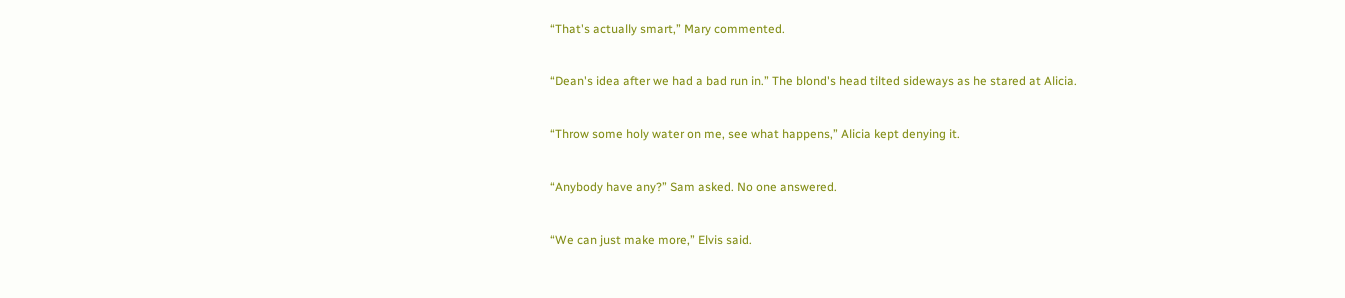“That's actually smart,” Mary commented.


“Dean's idea after we had a bad run in.” The blond's head tilted sideways as he stared at Alicia.


“Throw some holy water on me, see what happens,” Alicia kept denying it.


“Anybody have any?” Sam asked. No one answered.


“We can just make more,” Elvis said.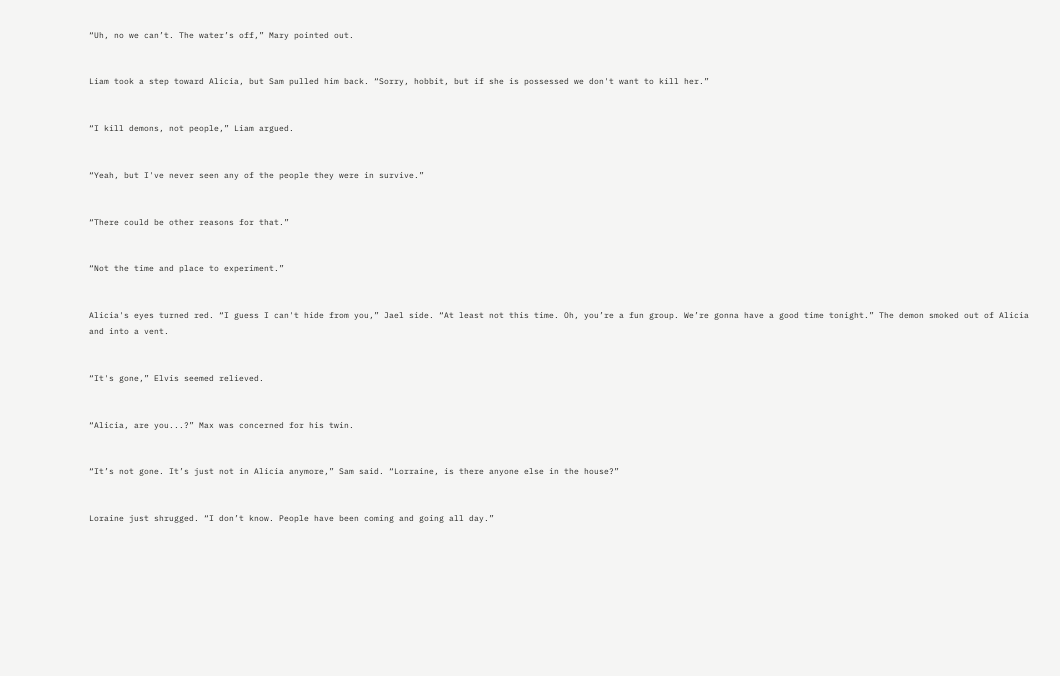“Uh, no we can’t. The water’s off,” Mary pointed out.


Liam took a step toward Alicia, but Sam pulled him back. “Sorry, hobbit, but if she is possessed we don't want to kill her.”


“I kill demons, not people,” Liam argued.


“Yeah, but I've never seen any of the people they were in survive.”


“There could be other reasons for that.”


“Not the time and place to experiment.”


Alicia's eyes turned red. “I guess I can't hide from you,” Jael side. “At least not this time. Oh, you’re a fun group. We’re gonna have a good time tonight.” The demon smoked out of Alicia and into a vent.


“It's gone,” Elvis seemed relieved.


“Alicia, are you...?” Max was concerned for his twin.


“It’s not gone. It’s just not in Alicia anymore,” Sam said. “Lorraine, is there anyone else in the house?”


Loraine just shrugged. “I don’t know. People have been coming and going all day.”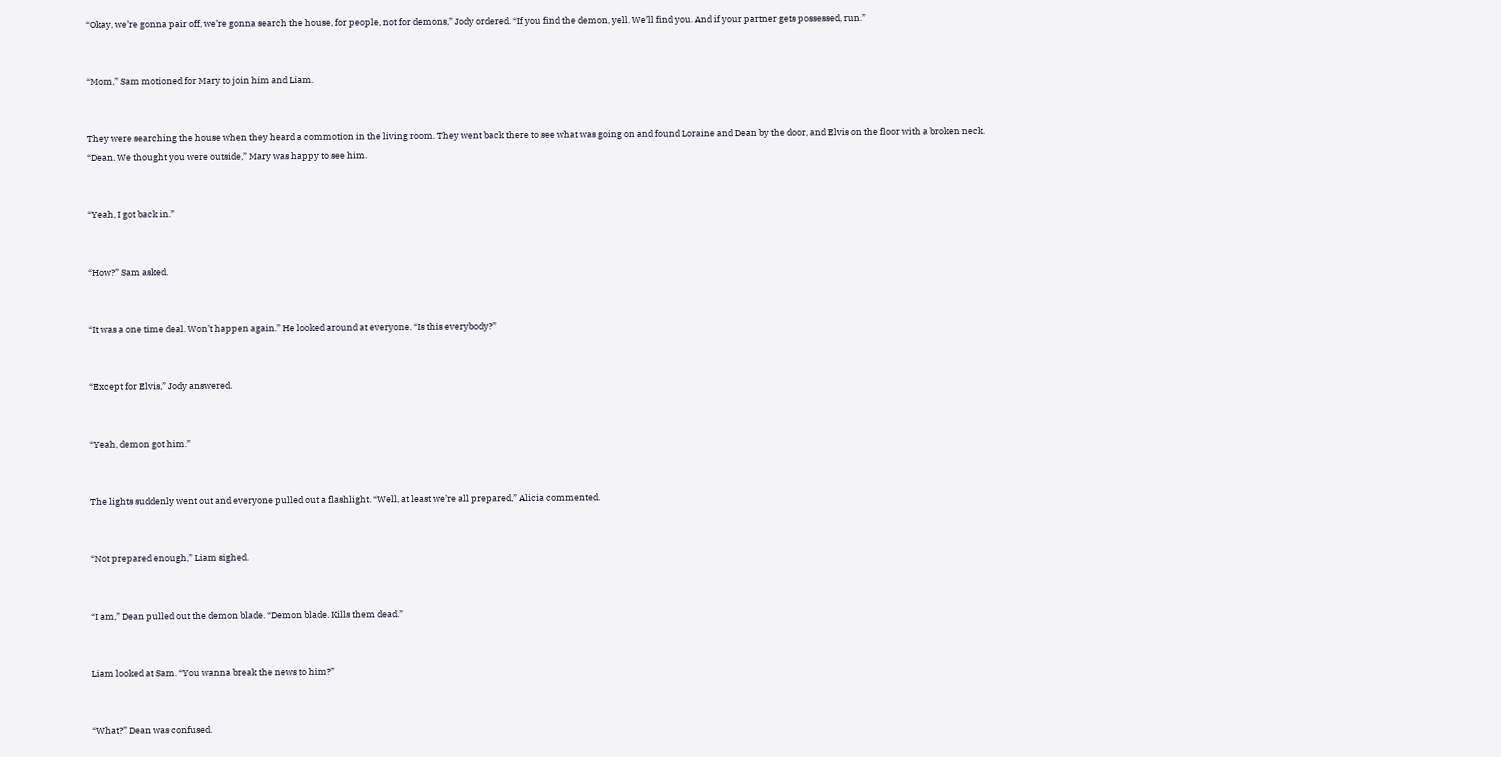“Okay, we’re gonna pair off, we’re gonna search the house, for people, not for demons,” Jody ordered. “If you find the demon, yell. We’ll find you. And if your partner gets possessed, run.”


“Mom,” Sam motioned for Mary to join him and Liam.


They were searching the house when they heard a commotion in the living room. They went back there to see what was going on and found Loraine and Dean by the door, and Elvis on the floor with a broken neck. “Dean. We thought you were outside,” Mary was happy to see him.


“Yeah, I got back in.”


“How?” Sam asked.


“It was a one time deal. Won’t happen again.” He looked around at everyone. “Is this everybody?”


“Except for Elvis,” Jody answered.


“Yeah, demon got him.”


The lights suddenly went out and everyone pulled out a flashlight. “Well, at least we’re all prepared,” Alicia commented.


“Not prepared enough,” Liam sighed.


“I am,” Dean pulled out the demon blade. “Demon blade. Kills them dead.”


Liam looked at Sam. “You wanna break the news to him?”


“What?” Dean was confused.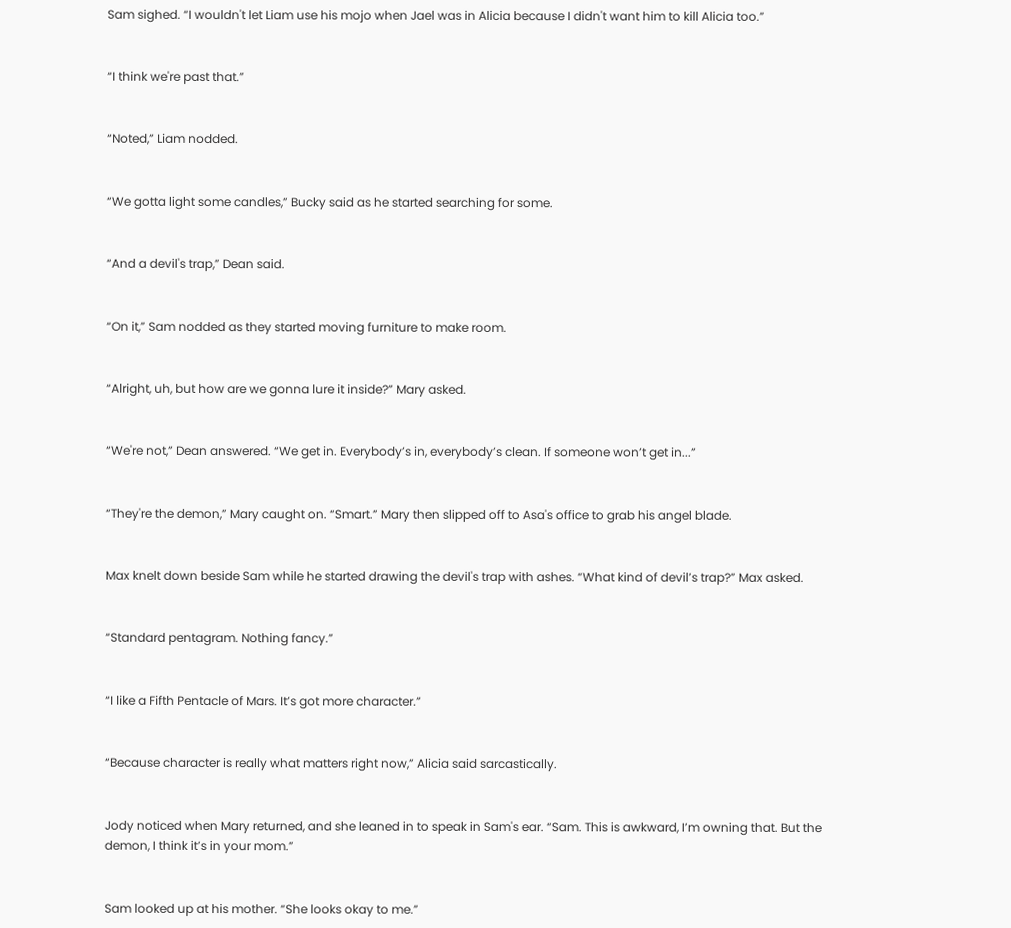Sam sighed. “I wouldn't let Liam use his mojo when Jael was in Alicia because I didn't want him to kill Alicia too.”


“I think we're past that.”


“Noted,” Liam nodded.


“We gotta light some candles,” Bucky said as he started searching for some.


“And a devil's trap,” Dean said.


“On it,” Sam nodded as they started moving furniture to make room.


“Alright, uh, but how are we gonna lure it inside?” Mary asked.


“We're not,” Dean answered. “We get in. Everybody’s in, everybody’s clean. If someone won’t get in...”


“They're the demon,” Mary caught on. “Smart.” Mary then slipped off to Asa's office to grab his angel blade.


Max knelt down beside Sam while he started drawing the devil's trap with ashes. “What kind of devil’s trap?” Max asked.


“Standard pentagram. Nothing fancy.”


“I like a Fifth Pentacle of Mars. It’s got more character.”


“Because character is really what matters right now,” Alicia said sarcastically.


Jody noticed when Mary returned, and she leaned in to speak in Sam's ear. “Sam. This is awkward, I’m owning that. But the demon, I think it’s in your mom.”


Sam looked up at his mother. “She looks okay to me.”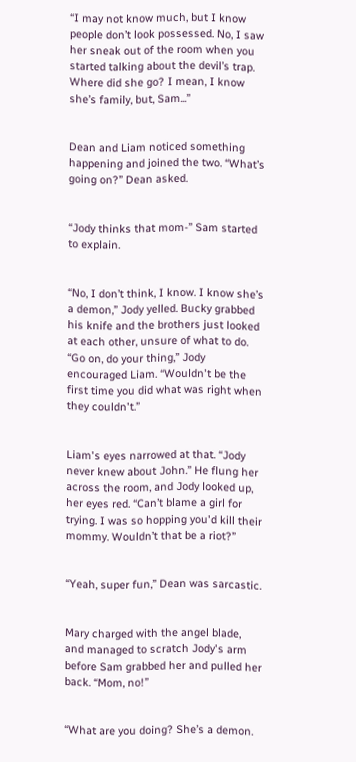“I may not know much, but I know people don’t look possessed. No, I saw her sneak out of the room when you started talking about the devil’s trap. Where did she go? I mean, I know she’s family, but, Sam...”


Dean and Liam noticed something happening and joined the two. “What’s going on?” Dean asked.


“Jody thinks that mom-” Sam started to explain.


“No, I don’t think, I know. I know she’s a demon,” Jody yelled. Bucky grabbed his knife and the brothers just looked at each other, unsure of what to do. “Go on, do your thing,” Jody encouraged Liam. “Wouldn't be the first time you did what was right when they couldn't.”


Liam's eyes narrowed at that. “Jody never knew about John.” He flung her across the room, and Jody looked up, her eyes red. “Can’t blame a girl for trying. I was so hopping you'd kill their mommy. Wouldn’t that be a riot?”


“Yeah, super fun,” Dean was sarcastic.


Mary charged with the angel blade, and managed to scratch Jody's arm before Sam grabbed her and pulled her back. “Mom, no!”


“What are you doing? She’s a demon.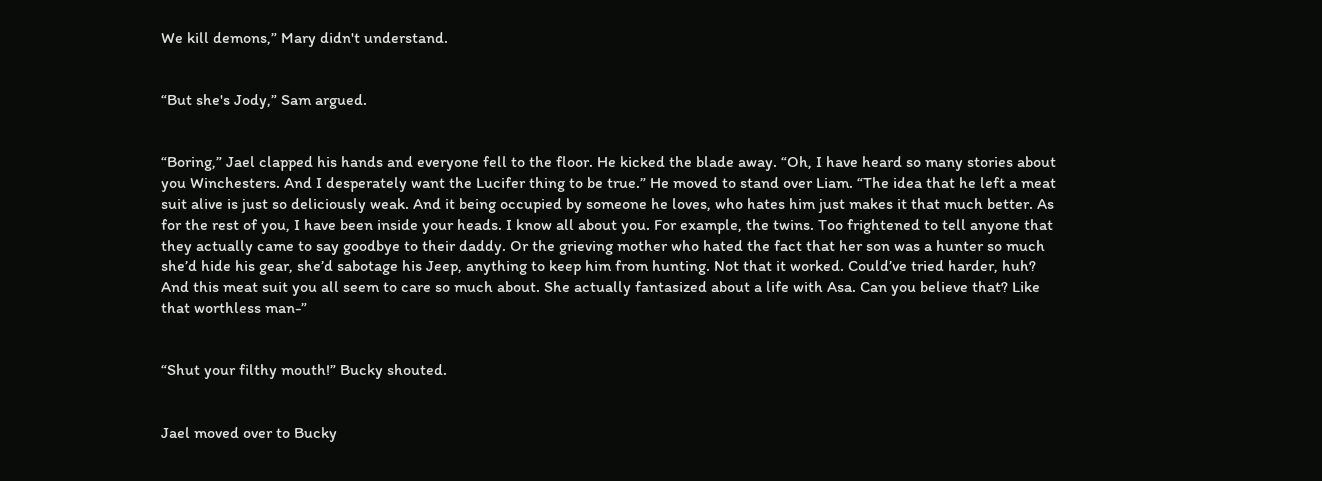We kill demons,” Mary didn't understand.


“But she's Jody,” Sam argued.


“Boring,” Jael clapped his hands and everyone fell to the floor. He kicked the blade away. “Oh, I have heard so many stories about you Winchesters. And I desperately want the Lucifer thing to be true.” He moved to stand over Liam. “The idea that he left a meat suit alive is just so deliciously weak. And it being occupied by someone he loves, who hates him just makes it that much better. As for the rest of you, I have been inside your heads. I know all about you. For example, the twins. Too frightened to tell anyone that they actually came to say goodbye to their daddy. Or the grieving mother who hated the fact that her son was a hunter so much she’d hide his gear, she’d sabotage his Jeep, anything to keep him from hunting. Not that it worked. Could’ve tried harder, huh? And this meat suit you all seem to care so much about. She actually fantasized about a life with Asa. Can you believe that? Like that worthless man-”


“Shut your filthy mouth!” Bucky shouted.


Jael moved over to Bucky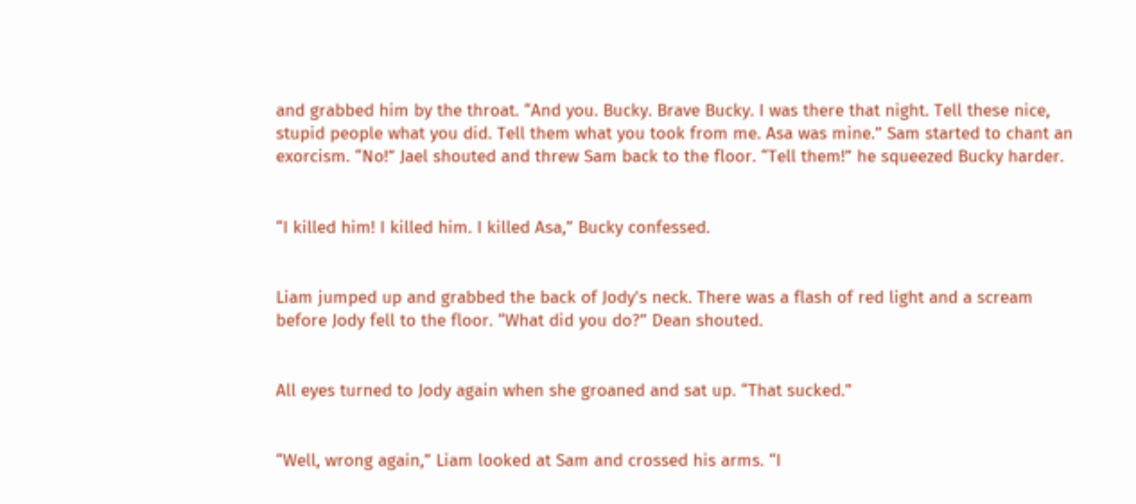and grabbed him by the throat. “And you. Bucky. Brave Bucky. I was there that night. Tell these nice, stupid people what you did. Tell them what you took from me. Asa was mine.” Sam started to chant an exorcism. “No!” Jael shouted and threw Sam back to the floor. “Tell them!” he squeezed Bucky harder.


“I killed him! I killed him. I killed Asa,” Bucky confessed.


Liam jumped up and grabbed the back of Jody's neck. There was a flash of red light and a scream before Jody fell to the floor. “What did you do?” Dean shouted.


All eyes turned to Jody again when she groaned and sat up. “That sucked.”


“Well, wrong again,” Liam looked at Sam and crossed his arms. “I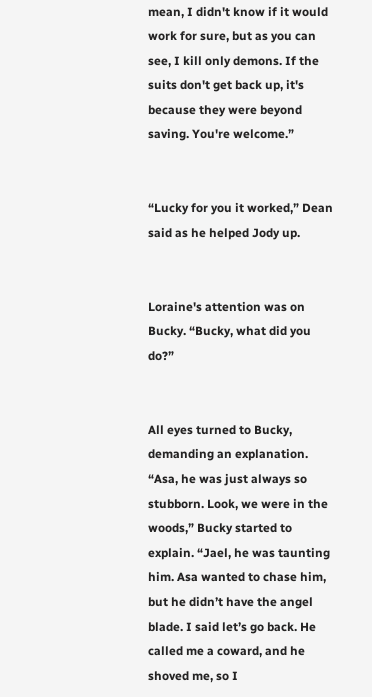mean, I didn't know if it would work for sure, but as you can see, I kill only demons. If the suits don't get back up, it's because they were beyond saving. You're welcome.”


“Lucky for you it worked,” Dean said as he helped Jody up.


Loraine's attention was on Bucky. “Bucky, what did you do?”


All eyes turned to Bucky, demanding an explanation. “Asa, he was just always so stubborn. Look, we were in the woods,” Bucky started to explain. “Jael, he was taunting him. Asa wanted to chase him, but he didn’t have the angel blade. I said let’s go back. He called me a coward, and he shoved me, so I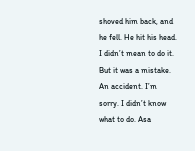shoved him back, and he fell. He hit his head. I didn’t mean to do it. But it was a mistake. An accident. I’m sorry. I didn’t know what to do. Asa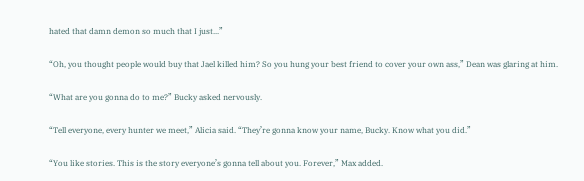hated that damn demon so much that I just...”


“Oh, you thought people would buy that Jael killed him? So you hung your best friend to cover your own ass,” Dean was glaring at him.


“What are you gonna do to me?” Bucky asked nervously.


“Tell everyone, every hunter we meet,” Alicia said. “They’re gonna know your name, Bucky. Know what you did.”


“You like stories. This is the story everyone’s gonna tell about you. Forever,” Max added.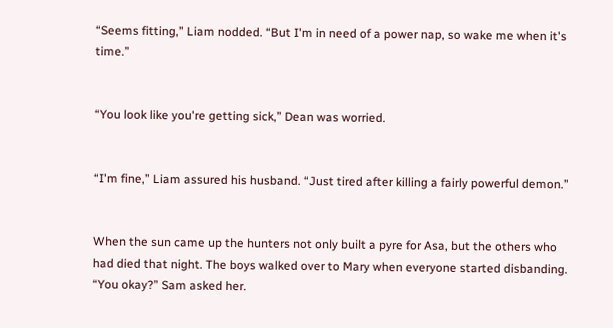“Seems fitting,” Liam nodded. “But I'm in need of a power nap, so wake me when it's time.”


“You look like you're getting sick,” Dean was worried.


“I'm fine,” Liam assured his husband. “Just tired after killing a fairly powerful demon.”


When the sun came up the hunters not only built a pyre for Asa, but the others who had died that night. The boys walked over to Mary when everyone started disbanding. “You okay?” Sam asked her.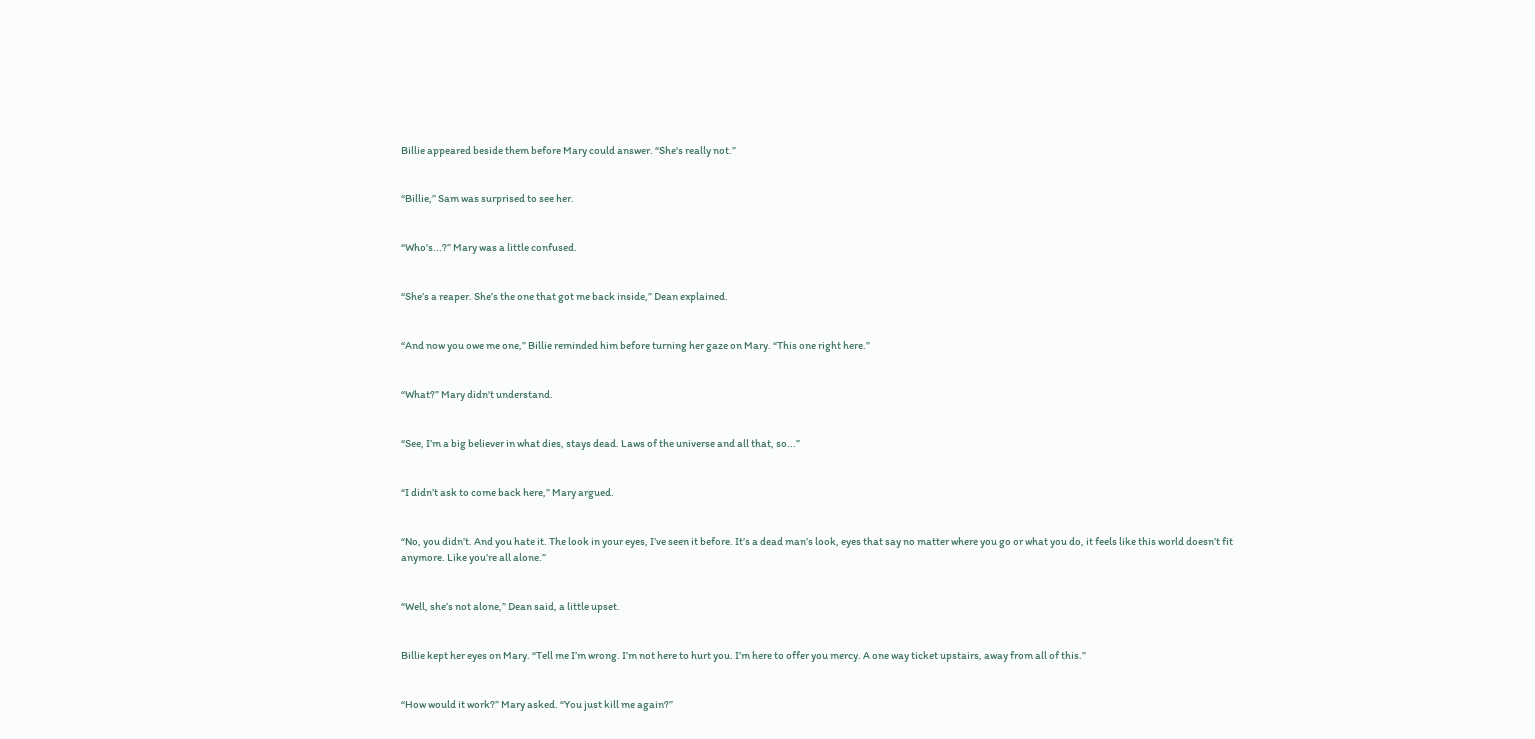Billie appeared beside them before Mary could answer. “She's really not.”


“Billie,” Sam was surprised to see her.


“Who's...?” Mary was a little confused.


“She’s a reaper. She’s the one that got me back inside,” Dean explained.


“And now you owe me one,” Billie reminded him before turning her gaze on Mary. “This one right here.”


“What?” Mary didn't understand.


“See, I’m a big believer in what dies, stays dead. Laws of the universe and all that, so...”


“I didn’t ask to come back here,” Mary argued.


“No, you didn’t. And you hate it. The look in your eyes, I’ve seen it before. It’s a dead man’s look, eyes that say no matter where you go or what you do, it feels like this world doesn’t fit anymore. Like you’re all alone.”


“Well, she’s not alone,” Dean said, a little upset.


Billie kept her eyes on Mary. “Tell me I’m wrong. I’m not here to hurt you. I’m here to offer you mercy. A one way ticket upstairs, away from all of this.”


“How would it work?” Mary asked. “You just kill me again?”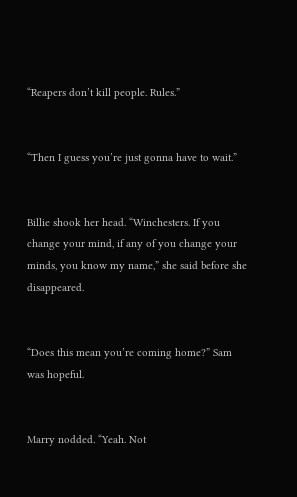“Reapers don’t kill people. Rules.”


“Then I guess you’re just gonna have to wait.”


Billie shook her head. “Winchesters. If you change your mind, if any of you change your minds, you know my name,” she said before she disappeared.


“Does this mean you’re coming home?” Sam was hopeful.


Marry nodded. “Yeah. Not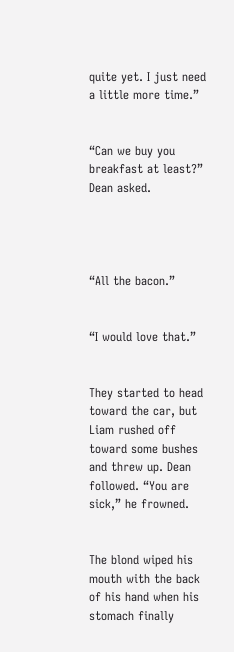quite yet. I just need a little more time.”


“Can we buy you breakfast at least?” Dean asked.




“All the bacon.”


“I would love that.”


They started to head toward the car, but Liam rushed off toward some bushes and threw up. Dean followed. “You are sick,” he frowned.


The blond wiped his mouth with the back of his hand when his stomach finally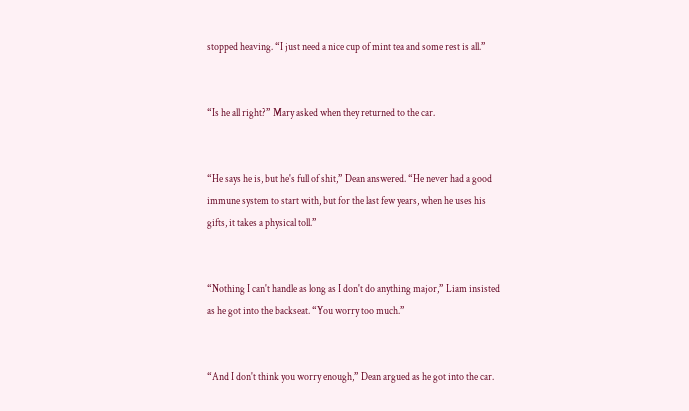stopped heaving. “I just need a nice cup of mint tea and some rest is all.”


“Is he all right?” Mary asked when they returned to the car.


“He says he is, but he's full of shit,” Dean answered. “He never had a good immune system to start with, but for the last few years, when he uses his gifts, it takes a physical toll.”


“Nothing I can't handle as long as I don't do anything major,” Liam insisted as he got into the backseat. “You worry too much.”


“And I don't think you worry enough,” Dean argued as he got into the car.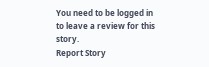You need to be logged in to leave a review for this story.
Report Story